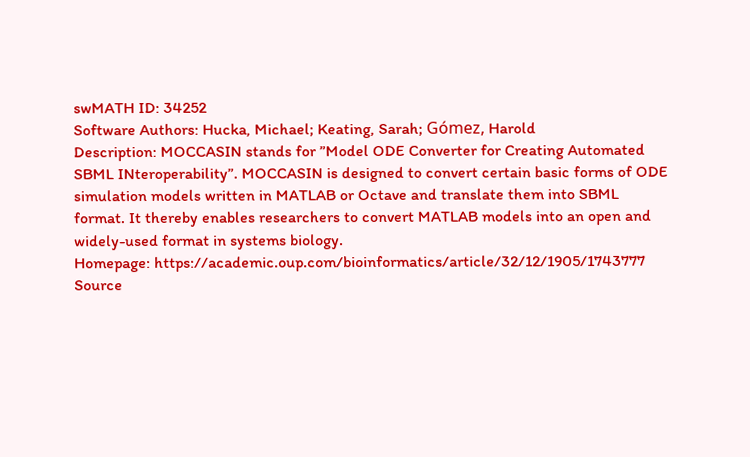swMATH ID: 34252
Software Authors: Hucka, Michael; Keating, Sarah; Gómez, Harold
Description: MOCCASIN stands for ”Model ODE Converter for Creating Automated SBML INteroperability”. MOCCASIN is designed to convert certain basic forms of ODE simulation models written in MATLAB or Octave and translate them into SBML format. It thereby enables researchers to convert MATLAB models into an open and widely-used format in systems biology.
Homepage: https://academic.oup.com/bioinformatics/article/32/12/1905/1743777
Source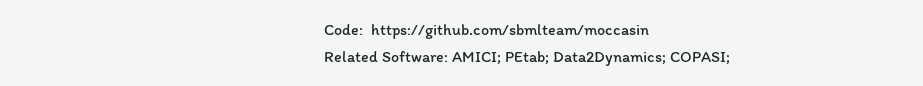Code:  https://github.com/sbmlteam/moccasin
Related Software: AMICI; PEtab; Data2Dynamics; COPASI;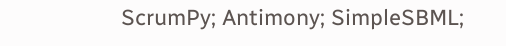ScrumPy; Antimony; SimpleSBML;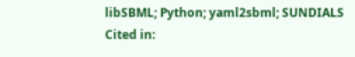libSBML; Python; yaml2sbml; SUNDIALS
Cited in: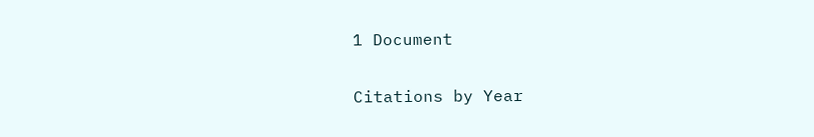1 Document

Citations by Year